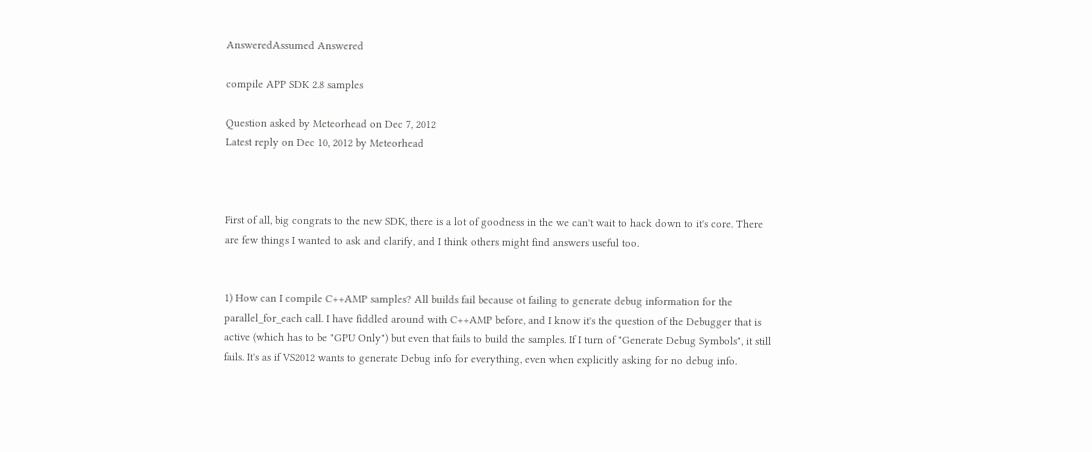AnsweredAssumed Answered

compile APP SDK 2.8 samples

Question asked by Meteorhead on Dec 7, 2012
Latest reply on Dec 10, 2012 by Meteorhead



First of all, big congrats to the new SDK, there is a lot of goodness in the we can't wait to hack down to it's core. There are few things I wanted to ask and clarify, and I think others might find answers useful too.


1) How can I compile C++AMP samples? All builds fail because ot failing to generate debug information for the parallel_for_each call. I have fiddled around with C++AMP before, and I know it's the question of the Debugger that is active (which has to be "GPU Only") but even that fails to build the samples. If I turn of "Generate Debug Symbols", it still fails. It's as if VS2012 wants to generate Debug info for everything, even when explicitly asking for no debug info.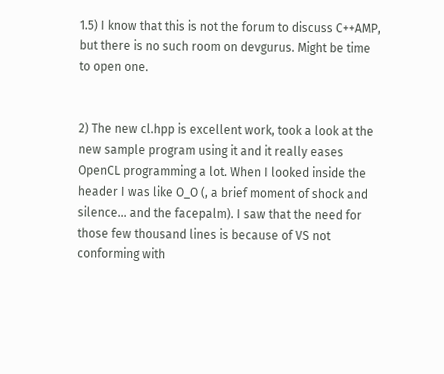1.5) I know that this is not the forum to discuss C++AMP, but there is no such room on devgurus. Might be time to open one.


2) The new cl.hpp is excellent work, took a look at the new sample program using it and it really eases OpenCL programming a lot. When I looked inside the header I was like O_O (, a brief moment of shock and silence... and the facepalm). I saw that the need for those few thousand lines is because of VS not conforming with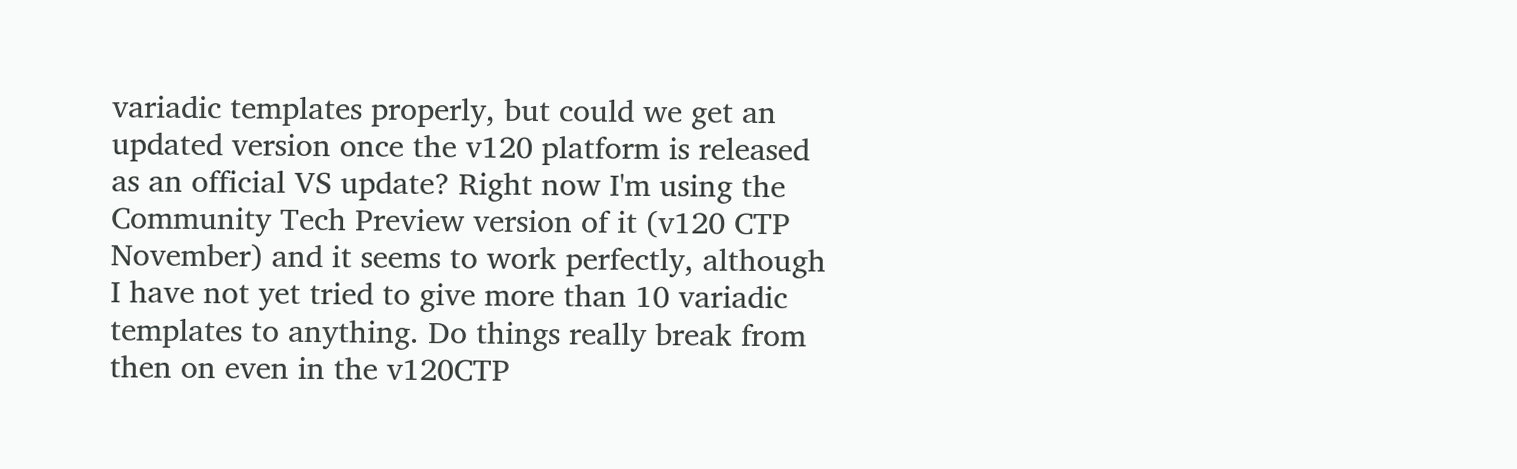variadic templates properly, but could we get an updated version once the v120 platform is released as an official VS update? Right now I'm using the Community Tech Preview version of it (v120 CTP November) and it seems to work perfectly, although I have not yet tried to give more than 10 variadic templates to anything. Do things really break from then on even in the v120CTP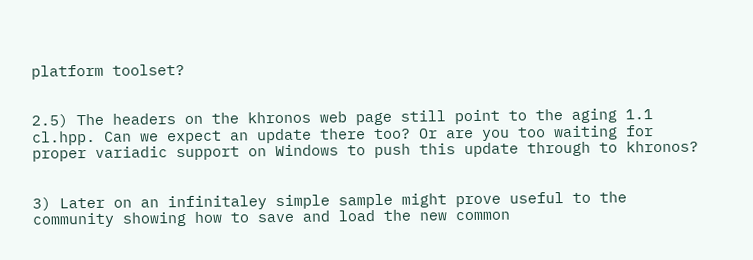platform toolset?


2.5) The headers on the khronos web page still point to the aging 1.1 cl.hpp. Can we expect an update there too? Or are you too waiting for proper variadic support on Windows to push this update through to khronos?


3) Later on an infinitaley simple sample might prove useful to the community showing how to save and load the new common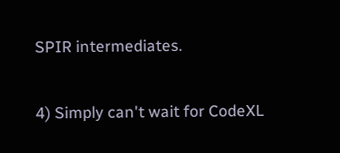SPIR intermediates.


4) Simply can't wait for CodeXL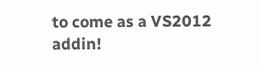to come as a VS2012 addin!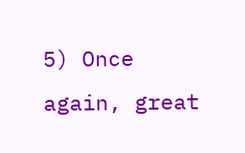5) Once again, great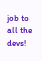job to all the devs!